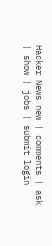Hacker News new | comments | ask | show | jobs | submit login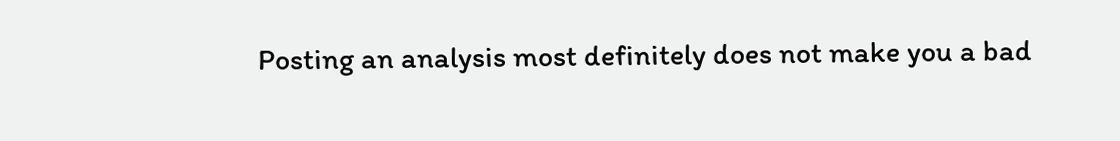Posting an analysis most definitely does not make you a bad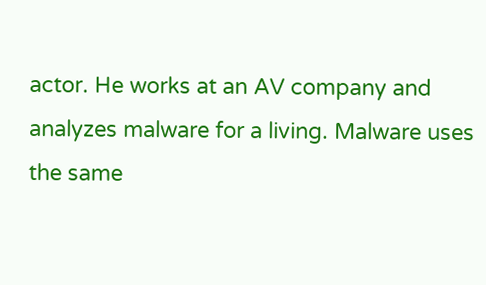actor. He works at an AV company and analyzes malware for a living. Malware uses the same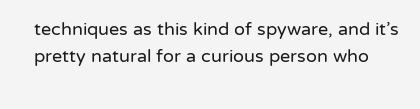techniques as this kind of spyware, and it’s pretty natural for a curious person who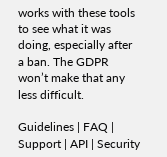works with these tools to see what it was doing, especially after a ban. The GDPR won’t make that any less difficult.

Guidelines | FAQ | Support | API | Security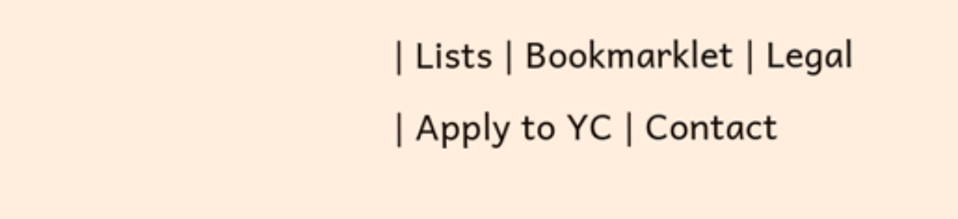| Lists | Bookmarklet | Legal | Apply to YC | Contact